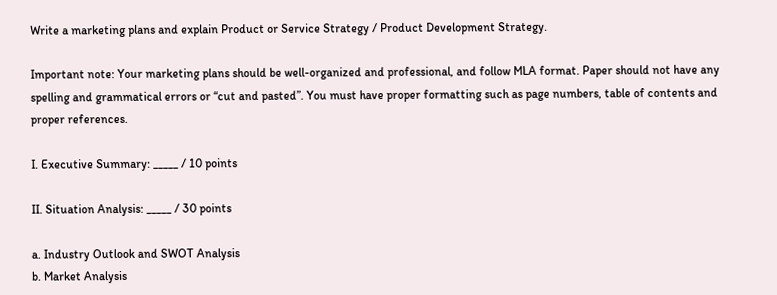Write a marketing plans and explain Product or Service Strategy / Product Development Strategy.

Important note: Your marketing plans should be well-organized and professional, and follow MLA format. Paper should not have any spelling and grammatical errors or “cut and pasted”. You must have proper formatting such as page numbers, table of contents and proper references.

I. Executive Summary: _____ / 10 points

II. Situation Analysis: _____ / 30 points

a. Industry Outlook and SWOT Analysis
b. Market Analysis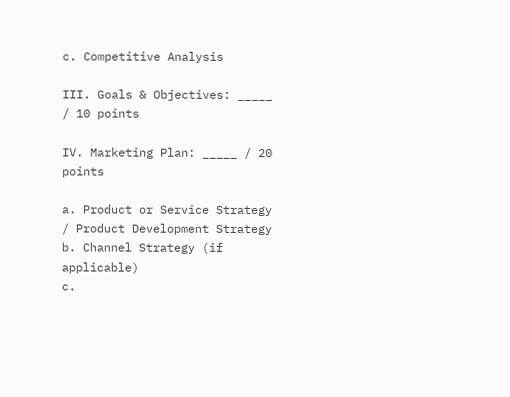c. Competitive Analysis

III. Goals & Objectives: _____ / 10 points

IV. Marketing Plan: _____ / 20 points

a. Product or Service Strategy / Product Development Strategy
b. Channel Strategy (if applicable)
c.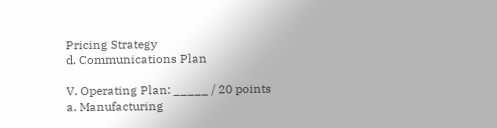Pricing Strategy
d. Communications Plan

V. Operating Plan: _____ / 20 points
a. Manufacturing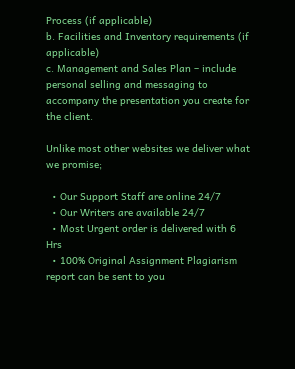Process (if applicable)
b. Facilities and Inventory requirements (if applicable)
c. Management and Sales Plan – include personal selling and messaging to accompany the presentation you create for the client.

Unlike most other websites we deliver what we promise;

  • Our Support Staff are online 24/7
  • Our Writers are available 24/7
  • Most Urgent order is delivered with 6 Hrs
  • 100% Original Assignment Plagiarism report can be sent to you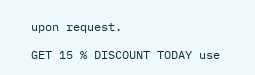upon request.

GET 15 % DISCOUNT TODAY use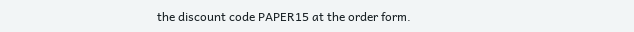the discount code PAPER15 at the order form.